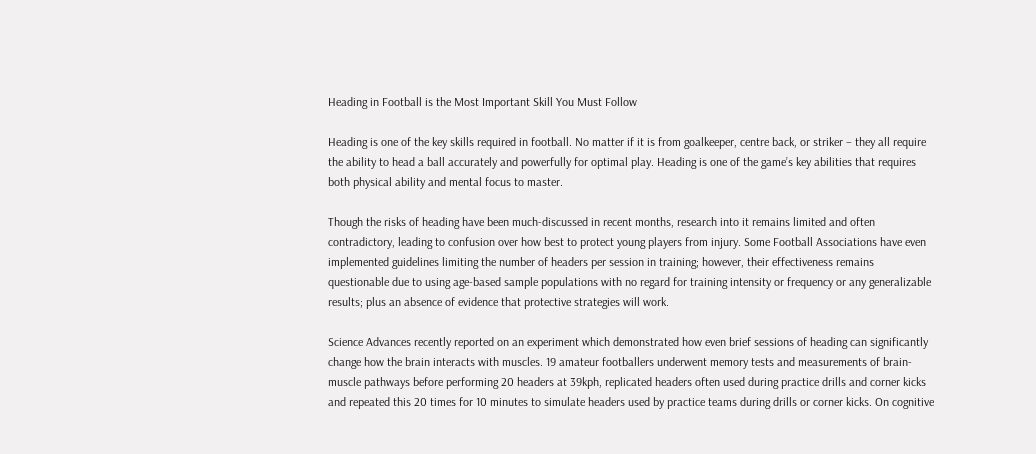Heading in Football is the Most Important Skill You Must Follow

Heading is one of the key skills required in football. No matter if it is from goalkeeper, centre back, or striker – they all require the ability to head a ball accurately and powerfully for optimal play. Heading is one of the game’s key abilities that requires both physical ability and mental focus to master.

Though the risks of heading have been much-discussed in recent months, research into it remains limited and often contradictory, leading to confusion over how best to protect young players from injury. Some Football Associations have even implemented guidelines limiting the number of headers per session in training; however, their effectiveness remains questionable due to using age-based sample populations with no regard for training intensity or frequency or any generalizable results; plus an absence of evidence that protective strategies will work.

Science Advances recently reported on an experiment which demonstrated how even brief sessions of heading can significantly change how the brain interacts with muscles. 19 amateur footballers underwent memory tests and measurements of brain-muscle pathways before performing 20 headers at 39kph, replicated headers often used during practice drills and corner kicks and repeated this 20 times for 10 minutes to simulate headers used by practice teams during drills or corner kicks. On cognitive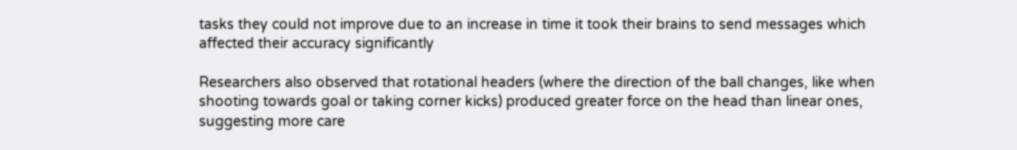tasks they could not improve due to an increase in time it took their brains to send messages which affected their accuracy significantly

Researchers also observed that rotational headers (where the direction of the ball changes, like when shooting towards goal or taking corner kicks) produced greater force on the head than linear ones, suggesting more care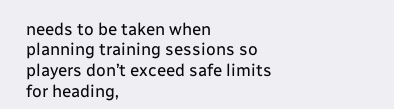needs to be taken when planning training sessions so players don’t exceed safe limits for heading,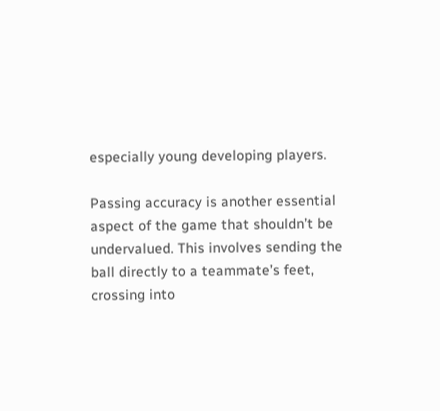especially young developing players.

Passing accuracy is another essential aspect of the game that shouldn’t be undervalued. This involves sending the ball directly to a teammate’s feet, crossing into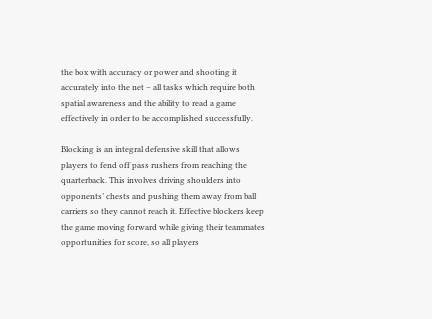the box with accuracy or power and shooting it accurately into the net – all tasks which require both spatial awareness and the ability to read a game effectively in order to be accomplished successfully.

Blocking is an integral defensive skill that allows players to fend off pass rushers from reaching the quarterback. This involves driving shoulders into opponents’ chests and pushing them away from ball carriers so they cannot reach it. Effective blockers keep the game moving forward while giving their teammates opportunities for score, so all players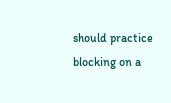should practice blocking on a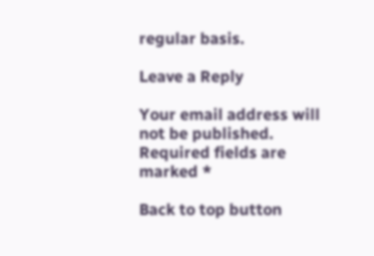regular basis.

Leave a Reply

Your email address will not be published. Required fields are marked *

Back to top button